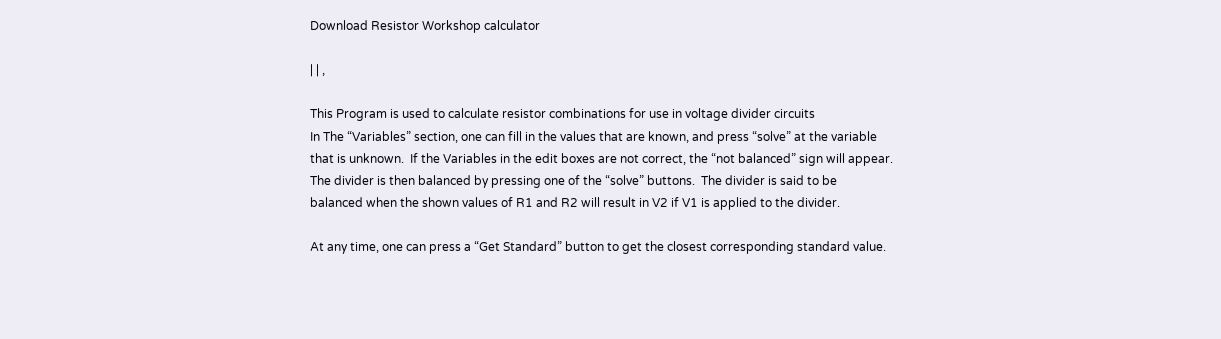Download Resistor Workshop calculator

| | ,

This Program is used to calculate resistor combinations for use in voltage divider circuits
In The “Variables” section, one can fill in the values that are known, and press “solve” at the variable
that is unknown.  If the Variables in the edit boxes are not correct, the “not balanced” sign will appear.
The divider is then balanced by pressing one of the “solve” buttons.  The divider is said to be
balanced when the shown values of R1 and R2 will result in V2 if V1 is applied to the divider.

At any time, one can press a “Get Standard” button to get the closest corresponding standard value.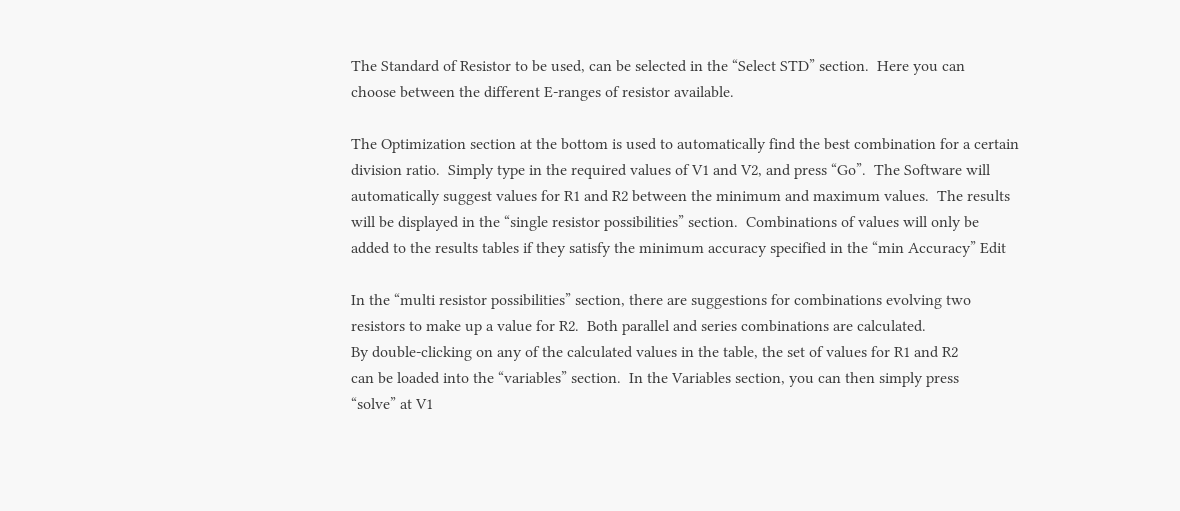The Standard of Resistor to be used, can be selected in the “Select STD” section.  Here you can
choose between the different E-ranges of resistor available.

The Optimization section at the bottom is used to automatically find the best combination for a certain
division ratio.  Simply type in the required values of V1 and V2, and press “Go”.  The Software will
automatically suggest values for R1 and R2 between the minimum and maximum values.  The results
will be displayed in the “single resistor possibilities” section.  Combinations of values will only be
added to the results tables if they satisfy the minimum accuracy specified in the “min Accuracy” Edit

In the “multi resistor possibilities” section, there are suggestions for combinations evolving two
resistors to make up a value for R2.  Both parallel and series combinations are calculated.
By double-clicking on any of the calculated values in the table, the set of values for R1 and R2
can be loaded into the “variables” section.  In the Variables section, you can then simply press
“solve” at V1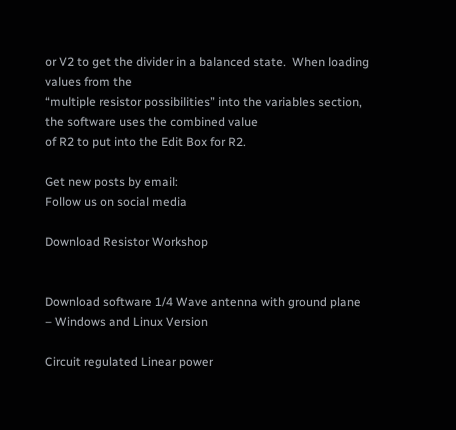or V2 to get the divider in a balanced state.  When loading values from the
“multiple resistor possibilities” into the variables section, the software uses the combined value
of R2 to put into the Edit Box for R2.

Get new posts by email:
Follow us on social media

Download Resistor Workshop


Download software 1/4 Wave antenna with ground plane – Windows and Linux Version

Circuit regulated Linear power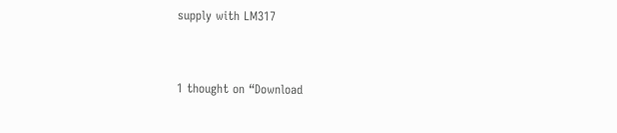supply with LM317


1 thought on “Download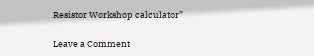Resistor Workshop calculator”

Leave a Comment